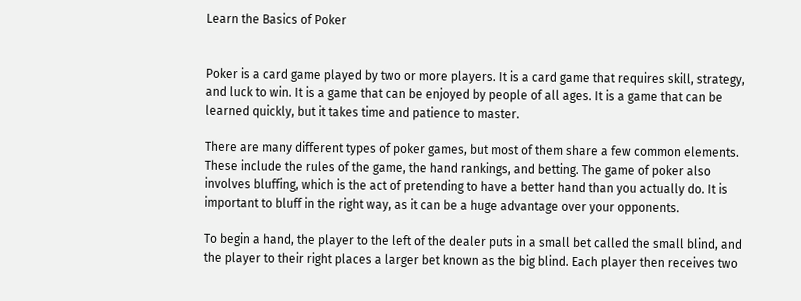Learn the Basics of Poker


Poker is a card game played by two or more players. It is a card game that requires skill, strategy, and luck to win. It is a game that can be enjoyed by people of all ages. It is a game that can be learned quickly, but it takes time and patience to master.

There are many different types of poker games, but most of them share a few common elements. These include the rules of the game, the hand rankings, and betting. The game of poker also involves bluffing, which is the act of pretending to have a better hand than you actually do. It is important to bluff in the right way, as it can be a huge advantage over your opponents.

To begin a hand, the player to the left of the dealer puts in a small bet called the small blind, and the player to their right places a larger bet known as the big blind. Each player then receives two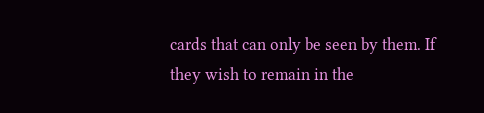cards that can only be seen by them. If they wish to remain in the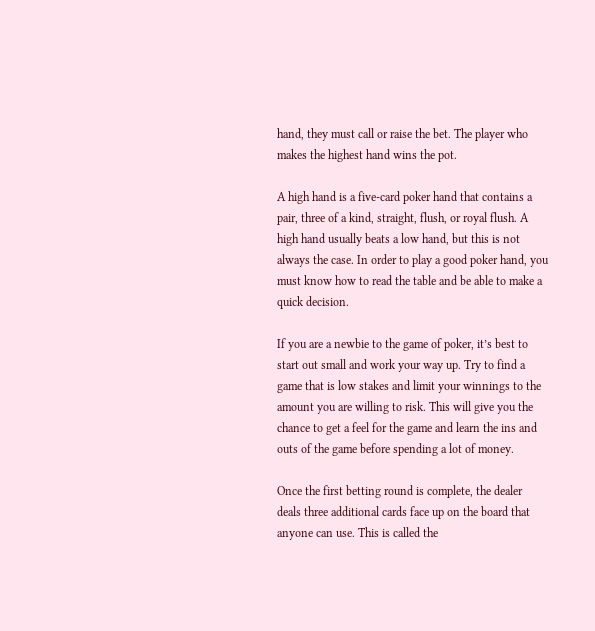hand, they must call or raise the bet. The player who makes the highest hand wins the pot.

A high hand is a five-card poker hand that contains a pair, three of a kind, straight, flush, or royal flush. A high hand usually beats a low hand, but this is not always the case. In order to play a good poker hand, you must know how to read the table and be able to make a quick decision.

If you are a newbie to the game of poker, it’s best to start out small and work your way up. Try to find a game that is low stakes and limit your winnings to the amount you are willing to risk. This will give you the chance to get a feel for the game and learn the ins and outs of the game before spending a lot of money.

Once the first betting round is complete, the dealer deals three additional cards face up on the board that anyone can use. This is called the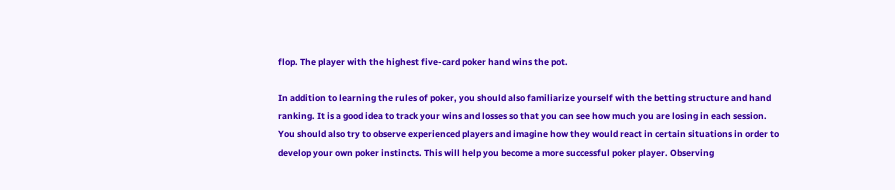flop. The player with the highest five-card poker hand wins the pot.

In addition to learning the rules of poker, you should also familiarize yourself with the betting structure and hand ranking. It is a good idea to track your wins and losses so that you can see how much you are losing in each session. You should also try to observe experienced players and imagine how they would react in certain situations in order to develop your own poker instincts. This will help you become a more successful poker player. Observing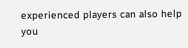experienced players can also help you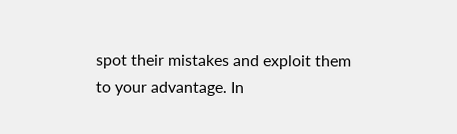spot their mistakes and exploit them to your advantage. In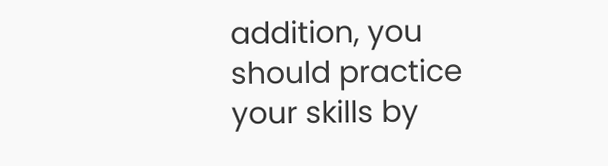addition, you should practice your skills by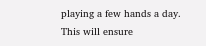playing a few hands a day. This will ensure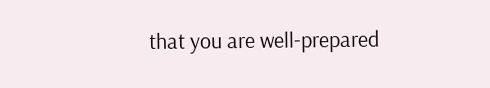that you are well-prepared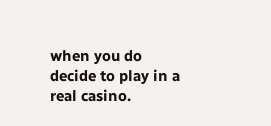when you do decide to play in a real casino.